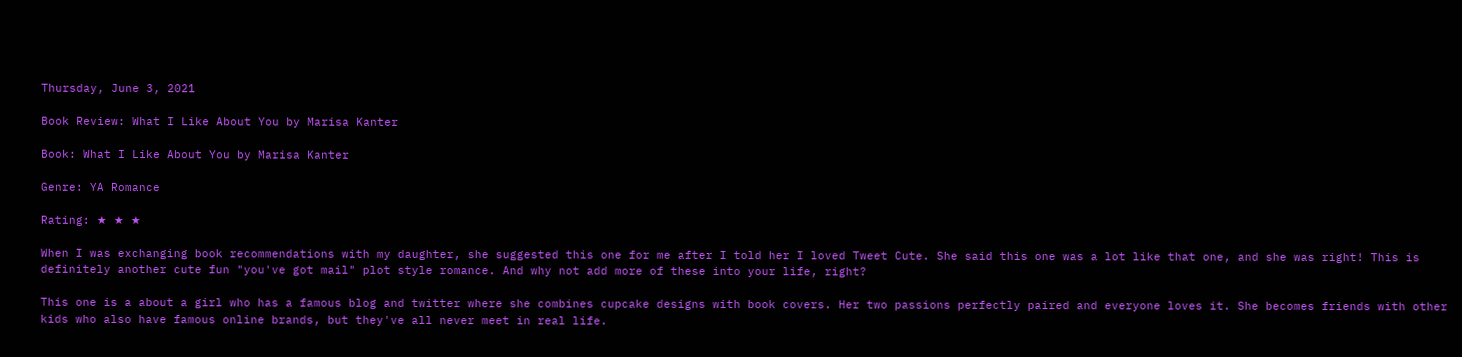Thursday, June 3, 2021

Book Review: What I Like About You by Marisa Kanter

Book: What I Like About You by Marisa Kanter

Genre: YA Romance

Rating: ★ ★ ★

When I was exchanging book recommendations with my daughter, she suggested this one for me after I told her I loved Tweet Cute. She said this one was a lot like that one, and she was right! This is definitely another cute fun "you've got mail" plot style romance. And why not add more of these into your life, right?

This one is a about a girl who has a famous blog and twitter where she combines cupcake designs with book covers. Her two passions perfectly paired and everyone loves it. She becomes friends with other kids who also have famous online brands, but they've all never meet in real life.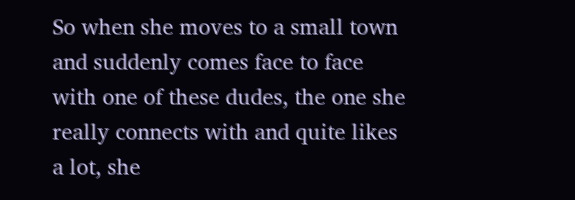So when she moves to a small town and suddenly comes face to face with one of these dudes, the one she really connects with and quite likes a lot, she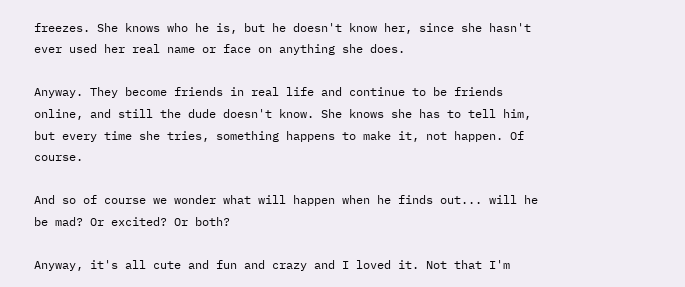freezes. She knows who he is, but he doesn't know her, since she hasn't ever used her real name or face on anything she does.

Anyway. They become friends in real life and continue to be friends online, and still the dude doesn't know. She knows she has to tell him, but every time she tries, something happens to make it, not happen. Of course.

And so of course we wonder what will happen when he finds out... will he be mad? Or excited? Or both?

Anyway, it's all cute and fun and crazy and I loved it. Not that I'm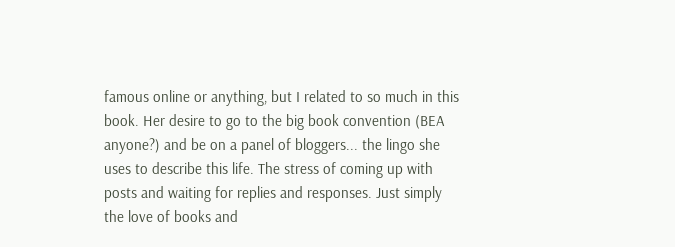famous online or anything, but I related to so much in this book. Her desire to go to the big book convention (BEA anyone?) and be on a panel of bloggers... the lingo she uses to describe this life. The stress of coming up with posts and waiting for replies and responses. Just simply the love of books and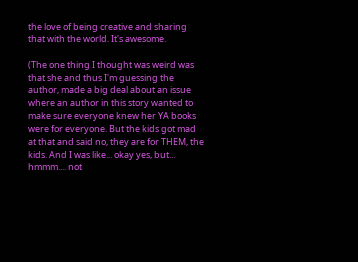the love of being creative and sharing that with the world. It's awesome.

(The one thing I thought was weird was that she and thus I'm guessing the author, made a big deal about an issue where an author in this story wanted to make sure everyone knew her YA books were for everyone. But the kids got mad at that and said no, they are for THEM, the kids. And I was like... okay yes, but... hmmm.... not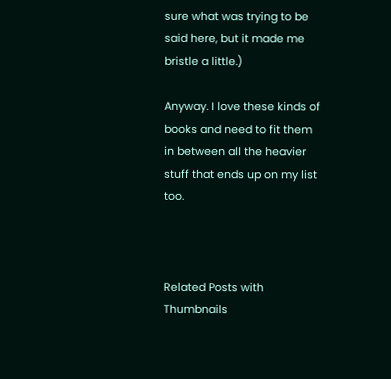sure what was trying to be said here, but it made me bristle a little.)

Anyway. I love these kinds of books and need to fit them in between all the heavier stuff that ends up on my list too.



Related Posts with Thumbnails